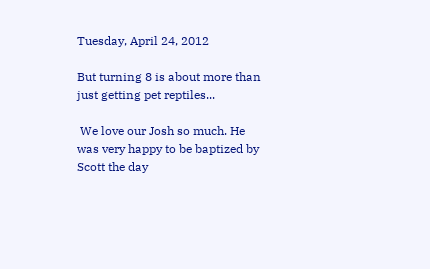Tuesday, April 24, 2012

But turning 8 is about more than just getting pet reptiles...

 We love our Josh so much. He was very happy to be baptized by Scott the day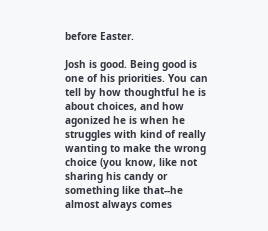before Easter.

Josh is good. Being good is one of his priorities. You can tell by how thoughtful he is about choices, and how agonized he is when he struggles with kind of really wanting to make the wrong choice (you know, like not sharing his candy or something like that--he almost always comes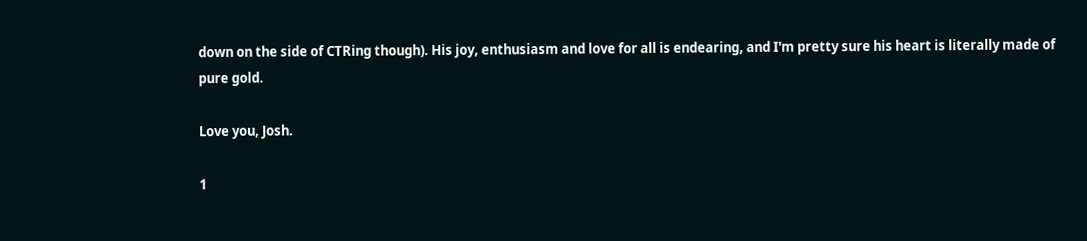down on the side of CTRing though). His joy, enthusiasm and love for all is endearing, and I'm pretty sure his heart is literally made of pure gold.

Love you, Josh.

1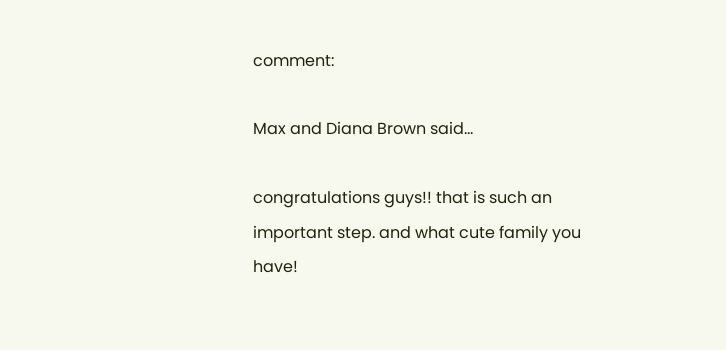comment:

Max and Diana Brown said...

congratulations guys!! that is such an important step. and what cute family you have!